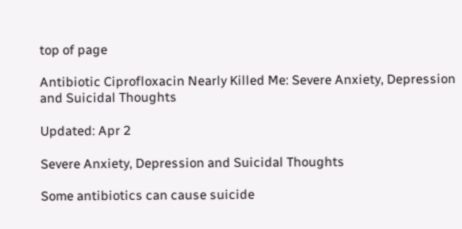top of page

Antibiotic Ciprofloxacin Nearly Killed Me: Severe Anxiety, Depression and Suicidal Thoughts

Updated: Apr 2

Severe Anxiety, Depression and Suicidal Thoughts

Some antibiotics can cause suicide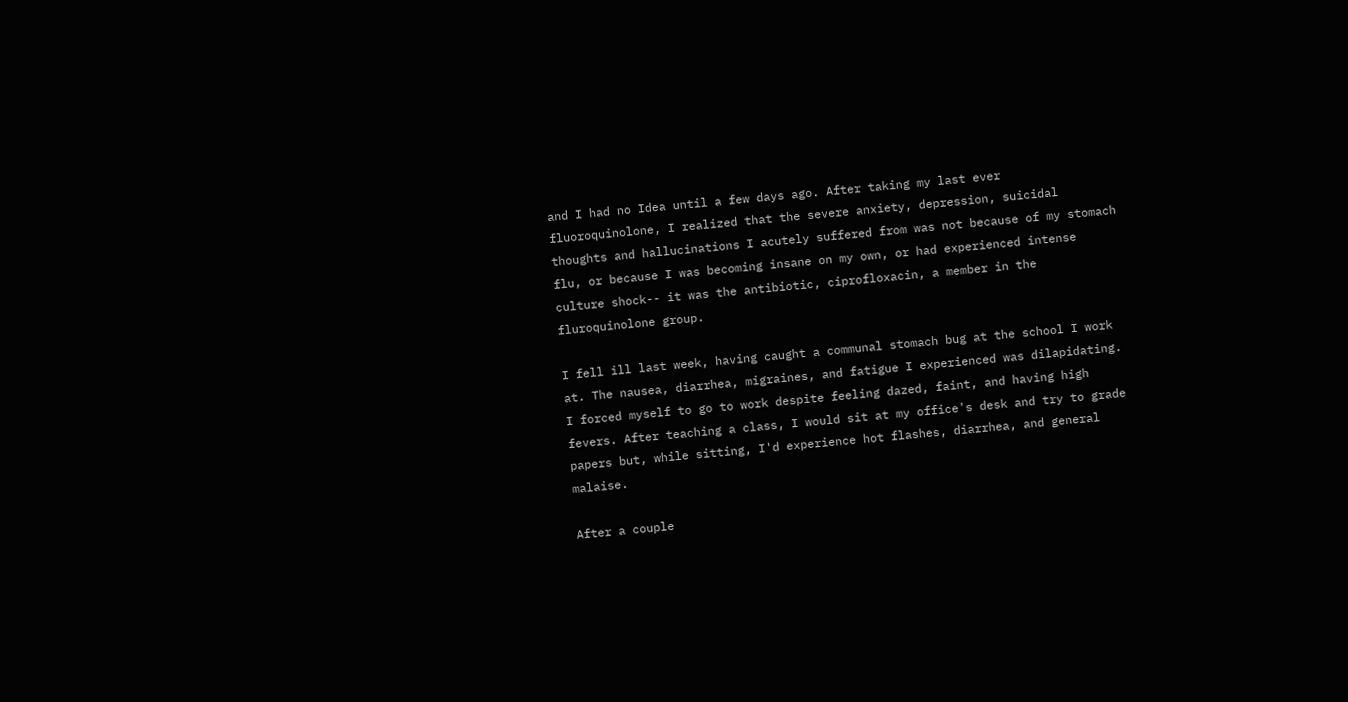and I had no Idea until a few days ago. After taking my last ever fluoroquinolone, I realized that the severe anxiety, depression, suicidal thoughts and hallucinations I acutely suffered from was not because of my stomach flu, or because I was becoming insane on my own, or had experienced intense culture shock-- it was the antibiotic, ciprofloxacin, a member in the fluroquinolone group.

I fell ill last week, having caught a communal stomach bug at the school I work at. The nausea, diarrhea, migraines, and fatigue I experienced was dilapidating. I forced myself to go to work despite feeling dazed, faint, and having high fevers. After teaching a class, I would sit at my office's desk and try to grade papers but, while sitting, I'd experience hot flashes, diarrhea, and general malaise.

After a couple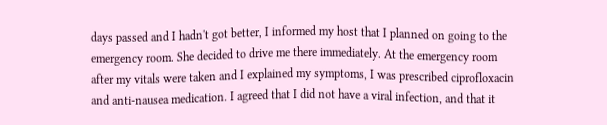days passed and I hadn't got better, I informed my host that I planned on going to the emergency room. She decided to drive me there immediately. At the emergency room after my vitals were taken and I explained my symptoms, I was prescribed ciprofloxacin and anti-nausea medication. I agreed that I did not have a viral infection, and that it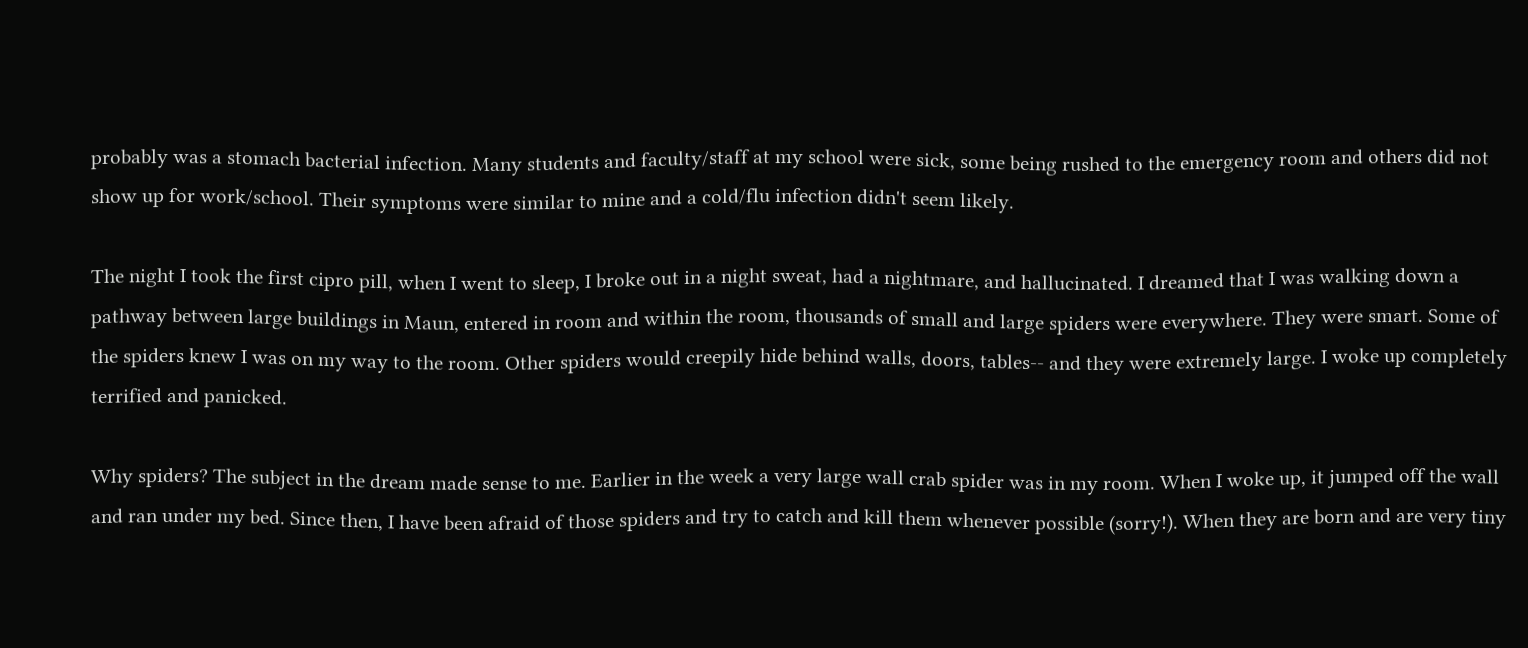probably was a stomach bacterial infection. Many students and faculty/staff at my school were sick, some being rushed to the emergency room and others did not show up for work/school. Their symptoms were similar to mine and a cold/flu infection didn't seem likely.

The night I took the first cipro pill, when I went to sleep, I broke out in a night sweat, had a nightmare, and hallucinated. I dreamed that I was walking down a pathway between large buildings in Maun, entered in room and within the room, thousands of small and large spiders were everywhere. They were smart. Some of the spiders knew I was on my way to the room. Other spiders would creepily hide behind walls, doors, tables-- and they were extremely large. I woke up completely terrified and panicked.

Why spiders? The subject in the dream made sense to me. Earlier in the week a very large wall crab spider was in my room. When I woke up, it jumped off the wall and ran under my bed. Since then, I have been afraid of those spiders and try to catch and kill them whenever possible (sorry!). When they are born and are very tiny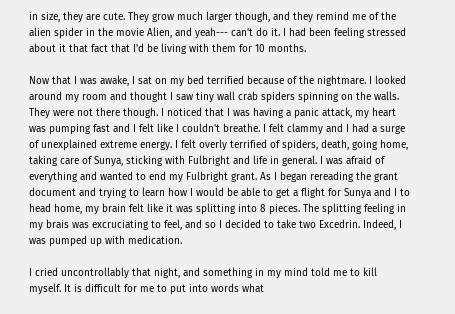in size, they are cute. They grow much larger though, and they remind me of the alien spider in the movie Alien, and yeah--- can't do it. I had been feeling stressed about it that fact that I'd be living with them for 10 months.

Now that I was awake, I sat on my bed terrified because of the nightmare. I looked around my room and thought I saw tiny wall crab spiders spinning on the walls. They were not there though. I noticed that I was having a panic attack, my heart was pumping fast and I felt like I couldn't breathe. I felt clammy and I had a surge of unexplained extreme energy. I felt overly terrified of spiders, death, going home, taking care of Sunya, sticking with Fulbright and life in general. I was afraid of everything and wanted to end my Fulbright grant. As I began rereading the grant document and trying to learn how I would be able to get a flight for Sunya and I to head home, my brain felt like it was splitting into 8 pieces. The splitting feeling in my brais was excruciating to feel, and so I decided to take two Excedrin. Indeed, I was pumped up with medication.

I cried uncontrollably that night, and something in my mind told me to kill myself. It is difficult for me to put into words what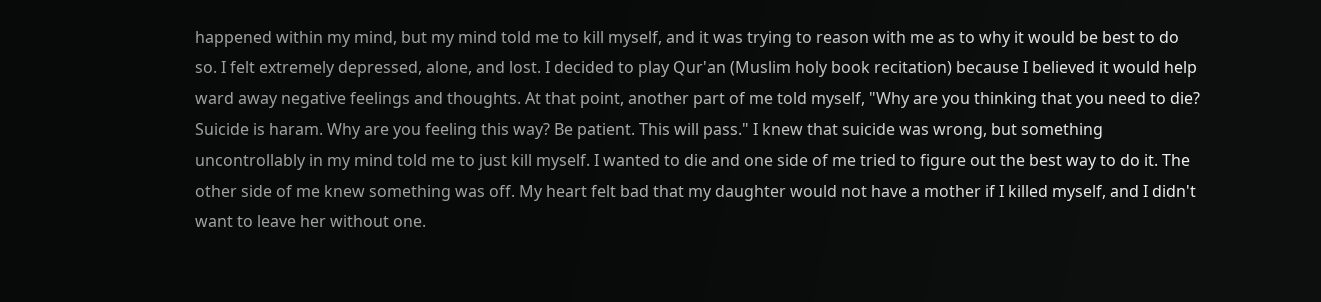happened within my mind, but my mind told me to kill myself, and it was trying to reason with me as to why it would be best to do so. I felt extremely depressed, alone, and lost. I decided to play Qur'an (Muslim holy book recitation) because I believed it would help ward away negative feelings and thoughts. At that point, another part of me told myself, "Why are you thinking that you need to die? Suicide is haram. Why are you feeling this way? Be patient. This will pass." I knew that suicide was wrong, but something uncontrollably in my mind told me to just kill myself. I wanted to die and one side of me tried to figure out the best way to do it. The other side of me knew something was off. My heart felt bad that my daughter would not have a mother if I killed myself, and I didn't want to leave her without one.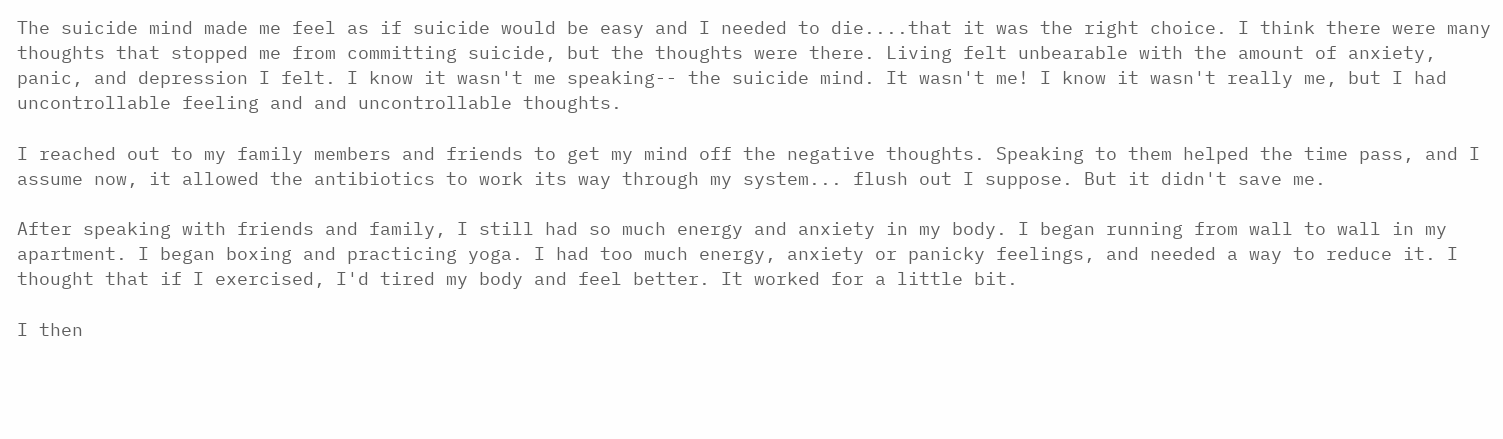The suicide mind made me feel as if suicide would be easy and I needed to die....that it was the right choice. I think there were many thoughts that stopped me from committing suicide, but the thoughts were there. Living felt unbearable with the amount of anxiety, panic, and depression I felt. I know it wasn't me speaking-- the suicide mind. It wasn't me! I know it wasn't really me, but I had uncontrollable feeling and and uncontrollable thoughts.

I reached out to my family members and friends to get my mind off the negative thoughts. Speaking to them helped the time pass, and I assume now, it allowed the antibiotics to work its way through my system... flush out I suppose. But it didn't save me.

After speaking with friends and family, I still had so much energy and anxiety in my body. I began running from wall to wall in my apartment. I began boxing and practicing yoga. I had too much energy, anxiety or panicky feelings, and needed a way to reduce it. I thought that if I exercised, I'd tired my body and feel better. It worked for a little bit.

I then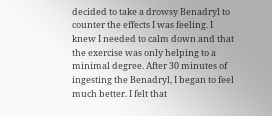decided to take a drowsy Benadryl to counter the effects I was feeling. I knew I needed to calm down and that the exercise was only helping to a minimal degree. After 30 minutes of ingesting the Benadryl, I began to feel much better. I felt that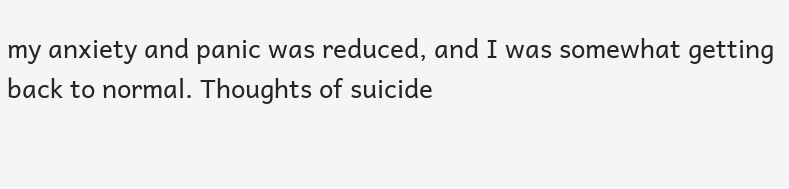my anxiety and panic was reduced, and I was somewhat getting back to normal. Thoughts of suicide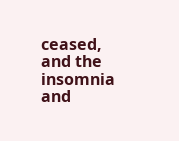ceased, and the insomnia and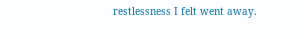restlessness I felt went away.